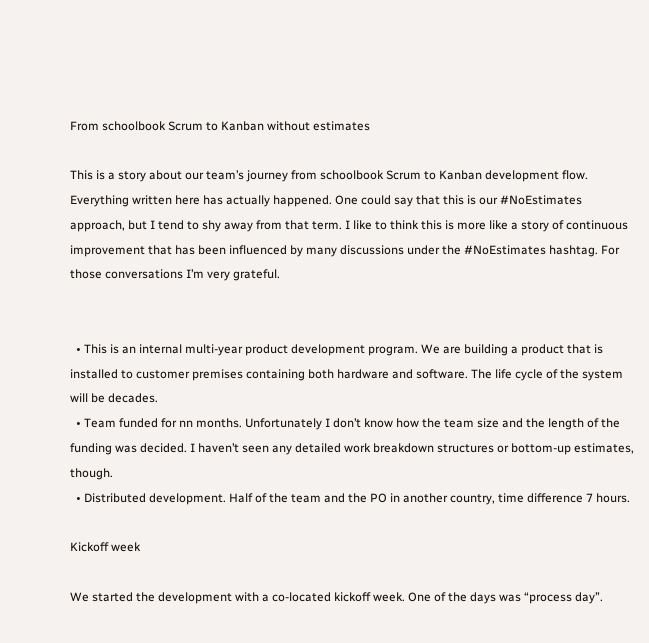From schoolbook Scrum to Kanban without estimates

This is a story about our team’s journey from schoolbook Scrum to Kanban development flow. Everything written here has actually happened. One could say that this is our #NoEstimates approach, but I tend to shy away from that term. I like to think this is more like a story of continuous improvement that has been influenced by many discussions under the #NoEstimates hashtag. For those conversations I’m very grateful.


  • This is an internal multi-year product development program. We are building a product that is installed to customer premises containing both hardware and software. The life cycle of the system will be decades.
  • Team funded for nn months. Unfortunately I don’t know how the team size and the length of the funding was decided. I haven’t seen any detailed work breakdown structures or bottom-up estimates, though.
  • Distributed development. Half of the team and the PO in another country, time difference 7 hours.

Kickoff week

We started the development with a co-located kickoff week. One of the days was “process day”.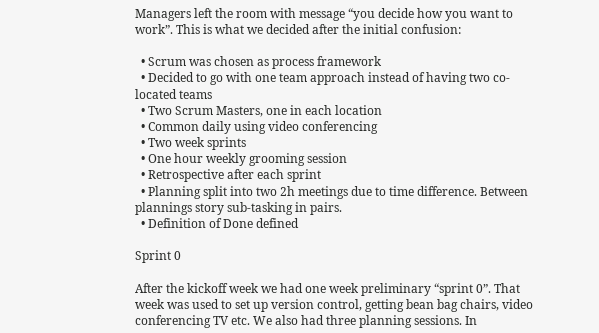Managers left the room with message “you decide how you want to work”. This is what we decided after the initial confusion:

  • Scrum was chosen as process framework
  • Decided to go with one team approach instead of having two co-located teams
  • Two Scrum Masters, one in each location
  • Common daily using video conferencing
  • Two week sprints
  • One hour weekly grooming session
  • Retrospective after each sprint
  • Planning split into two 2h meetings due to time difference. Between plannings story sub-tasking in pairs.
  • Definition of Done defined

Sprint 0

After the kickoff week we had one week preliminary “sprint 0”. That week was used to set up version control, getting bean bag chairs, video conferencing TV etc. We also had three planning sessions. In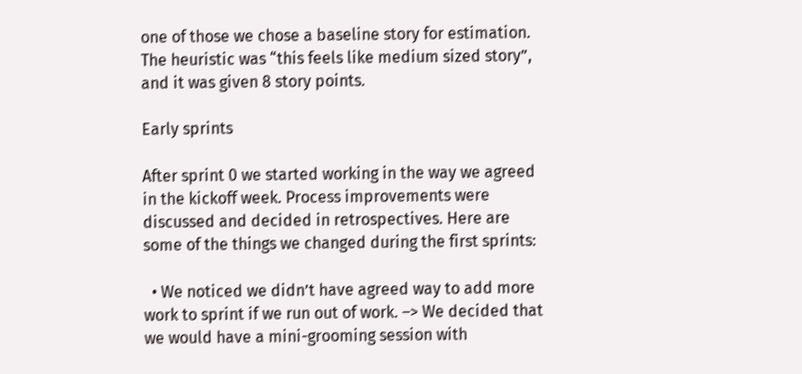one of those we chose a baseline story for estimation. The heuristic was “this feels like medium sized story”, and it was given 8 story points.

Early sprints

After sprint 0 we started working in the way we agreed in the kickoff week. Process improvements were discussed and decided in retrospectives. Here are some of the things we changed during the first sprints:

  • We noticed we didn’t have agreed way to add more work to sprint if we run out of work. –> We decided that we would have a mini-grooming session with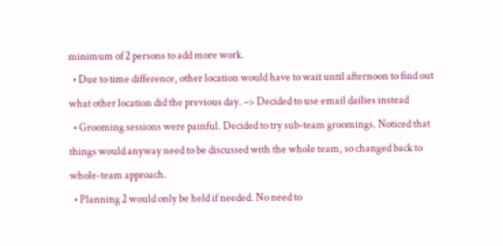minimum of 2 persons to add more work.
  • Due to time difference, other location would have to wait until afternoon to find out what other location did the previous day. –> Decided to use email dailies instead
  • Grooming sessions were painful. Decided to try sub-team groomings. Noticed that things would anyway need to be discussed with the whole team, so changed back to whole-team approach.
  • Planning 2 would only be held if needed. No need to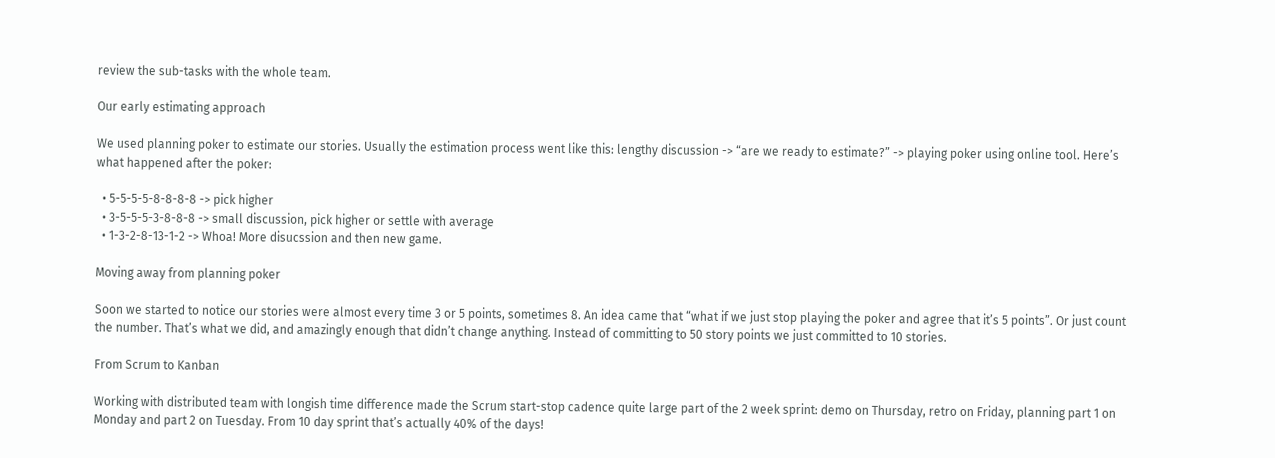review the sub-tasks with the whole team.

Our early estimating approach

We used planning poker to estimate our stories. Usually the estimation process went like this: lengthy discussion -> “are we ready to estimate?” -> playing poker using online tool. Here’s what happened after the poker:

  • 5-5-5-5-8-8-8-8 -> pick higher
  • 3-5-5-5-3-8-8-8 -> small discussion, pick higher or settle with average
  • 1-3-2-8-13-1-2 -> Whoa! More disucssion and then new game.

Moving away from planning poker

Soon we started to notice our stories were almost every time 3 or 5 points, sometimes 8. An idea came that “what if we just stop playing the poker and agree that it’s 5 points”. Or just count the number. That’s what we did, and amazingly enough that didn’t change anything. Instead of committing to 50 story points we just committed to 10 stories.

From Scrum to Kanban

Working with distributed team with longish time difference made the Scrum start-stop cadence quite large part of the 2 week sprint: demo on Thursday, retro on Friday, planning part 1 on Monday and part 2 on Tuesday. From 10 day sprint that’s actually 40% of the days!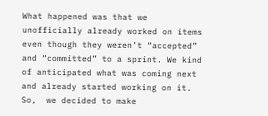What happened was that we unofficially already worked on items even though they weren’t “accepted” and “committed” to a sprint. We kind of anticipated what was coming next and already started working on it. So,  we decided to make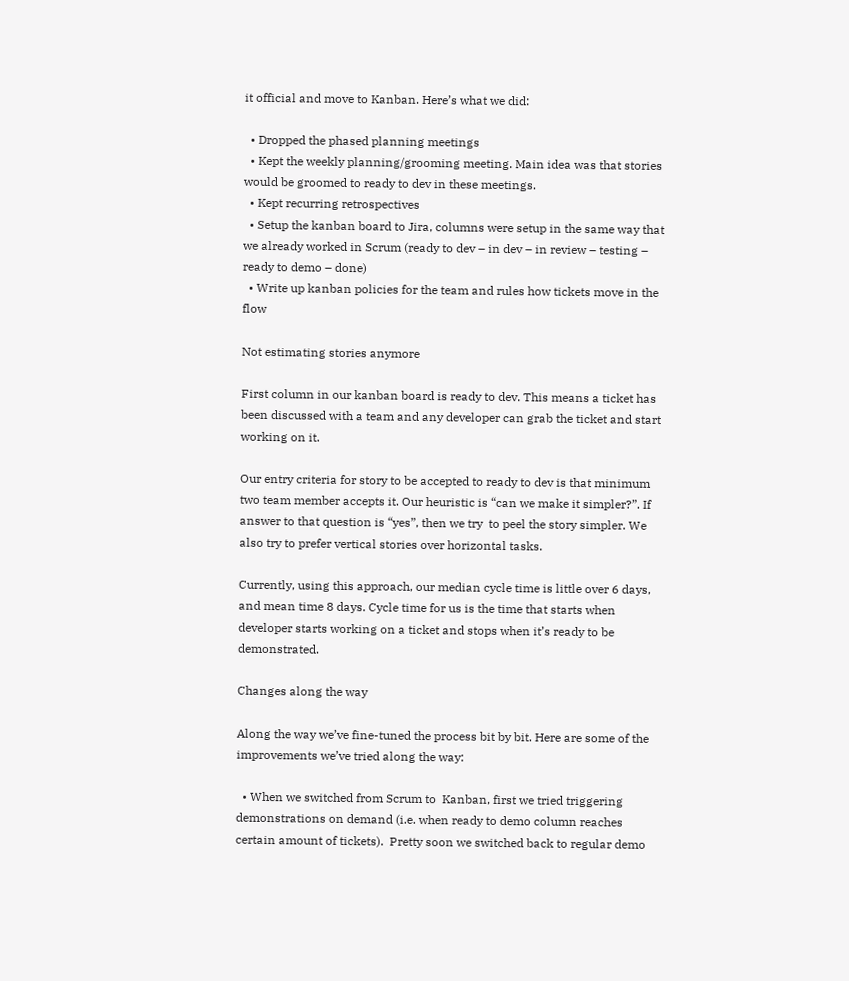it official and move to Kanban. Here’s what we did:

  • Dropped the phased planning meetings
  • Kept the weekly planning/grooming meeting. Main idea was that stories would be groomed to ready to dev in these meetings.
  • Kept recurring retrospectives
  • Setup the kanban board to Jira, columns were setup in the same way that we already worked in Scrum (ready to dev – in dev – in review – testing – ready to demo – done)
  • Write up kanban policies for the team and rules how tickets move in the flow

Not estimating stories anymore

First column in our kanban board is ready to dev. This means a ticket has been discussed with a team and any developer can grab the ticket and start working on it.

Our entry criteria for story to be accepted to ready to dev is that minimum two team member accepts it. Our heuristic is “can we make it simpler?”. If answer to that question is “yes”, then we try  to peel the story simpler. We also try to prefer vertical stories over horizontal tasks.

Currently, using this approach, our median cycle time is little over 6 days, and mean time 8 days. Cycle time for us is the time that starts when developer starts working on a ticket and stops when it’s ready to be demonstrated.

Changes along the way

Along the way we’ve fine-tuned the process bit by bit. Here are some of the improvements we’ve tried along the way:

  • When we switched from Scrum to  Kanban, first we tried triggering demonstrations on demand (i.e. when ready to demo column reaches certain amount of tickets).  Pretty soon we switched back to regular demo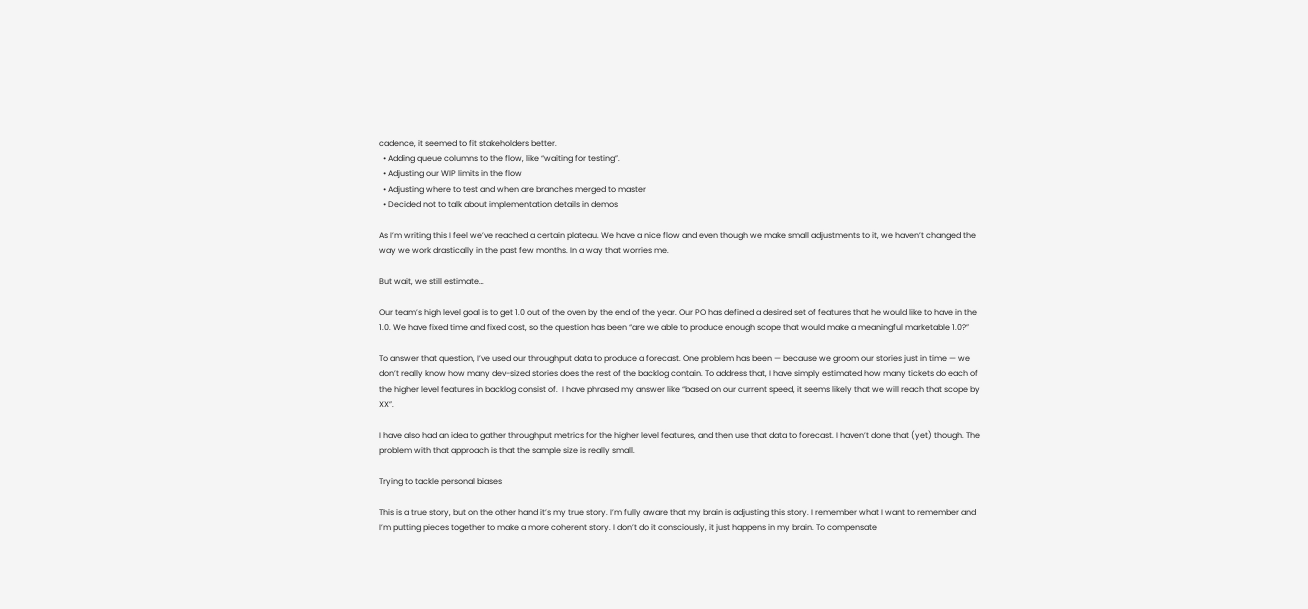cadence, it seemed to fit stakeholders better.
  • Adding queue columns to the flow, like “waiting for testing”.
  • Adjusting our WIP limits in the flow
  • Adjusting where to test and when are branches merged to master
  • Decided not to talk about implementation details in demos

As I’m writing this I feel we’ve reached a certain plateau. We have a nice flow and even though we make small adjustments to it, we haven’t changed the way we work drastically in the past few months. In a way that worries me.

But wait, we still estimate…

Our team’s high level goal is to get 1.0 out of the oven by the end of the year. Our PO has defined a desired set of features that he would like to have in the 1.0. We have fixed time and fixed cost, so the question has been “are we able to produce enough scope that would make a meaningful marketable 1.0?”

To answer that question, I’ve used our throughput data to produce a forecast. One problem has been — because we groom our stories just in time — we don’t really know how many dev-sized stories does the rest of the backlog contain. To address that, I have simply estimated how many tickets do each of the higher level features in backlog consist of.  I have phrased my answer like “based on our current speed, it seems likely that we will reach that scope by XX”.

I have also had an idea to gather throughput metrics for the higher level features, and then use that data to forecast. I haven’t done that (yet) though. The problem with that approach is that the sample size is really small.

Trying to tackle personal biases

This is a true story, but on the other hand it’s my true story. I’m fully aware that my brain is adjusting this story. I remember what I want to remember and I’m putting pieces together to make a more coherent story. I don’t do it consciously, it just happens in my brain. To compensate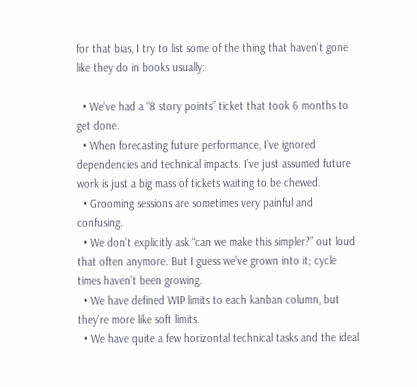for that bias, I try to list some of the thing that haven’t gone like they do in books usually:

  • We’ve had a “8 story points” ticket that took 6 months to get done.
  • When forecasting future performance, I’ve ignored dependencies and technical impacts. I’ve just assumed future work is just a big mass of tickets waiting to be chewed.
  • Grooming sessions are sometimes very painful and confusing.
  • We don’t explicitly ask “can we make this simpler?” out loud that often anymore. But I guess we’ve grown into it; cycle times haven’t been growing.
  • We have defined WIP limits to each kanban column, but they’re more like soft limits.
  • We have quite a few horizontal technical tasks and the ideal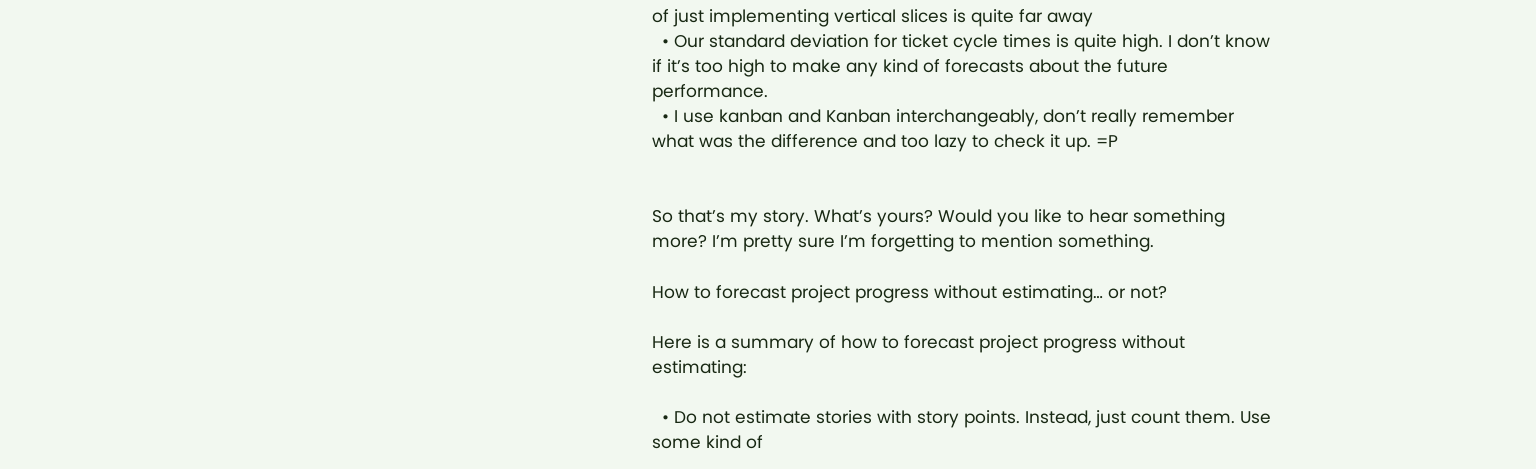of just implementing vertical slices is quite far away
  • Our standard deviation for ticket cycle times is quite high. I don’t know if it’s too high to make any kind of forecasts about the future performance.
  • I use kanban and Kanban interchangeably, don’t really remember what was the difference and too lazy to check it up. =P


So that’s my story. What’s yours? Would you like to hear something more? I’m pretty sure I’m forgetting to mention something.

How to forecast project progress without estimating… or not?

Here is a summary of how to forecast project progress without estimating:

  • Do not estimate stories with story points. Instead, just count them. Use some kind of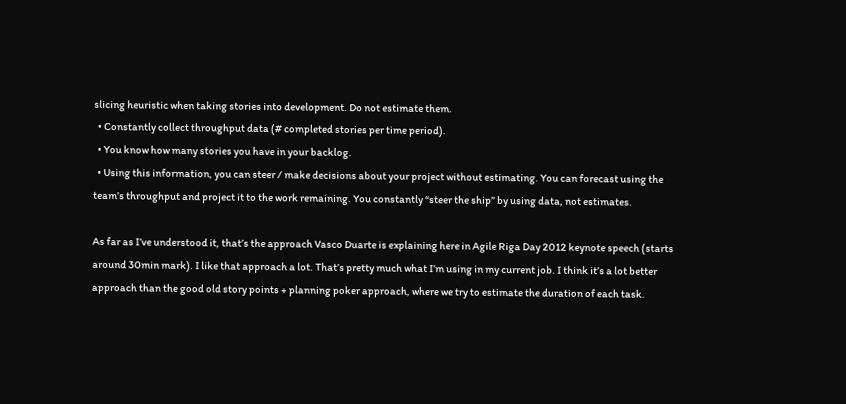slicing heuristic when taking stories into development. Do not estimate them.
  • Constantly collect throughput data (# completed stories per time period).
  • You know how many stories you have in your backlog.
  • Using this information, you can steer / make decisions about your project without estimating. You can forecast using the team’s throughput and project it to the work remaining. You constantly “steer the ship” by using data, not estimates.

As far as I’ve understood it, that’s the approach Vasco Duarte is explaining here in Agile Riga Day 2012 keynote speech (starts around 30min mark). I like that approach a lot. That’s pretty much what I’m using in my current job. I think it’s a lot better approach than the good old story points + planning poker approach, where we try to estimate the duration of each task.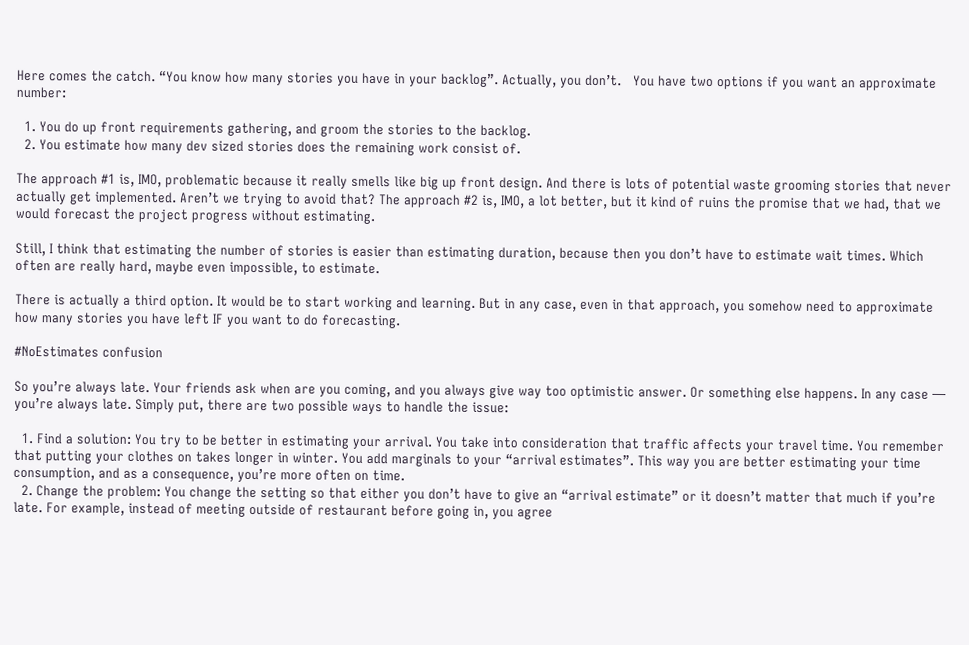Here comes the catch. “You know how many stories you have in your backlog”. Actually, you don’t.   You have two options if you want an approximate number:

  1. You do up front requirements gathering, and groom the stories to the backlog.
  2. You estimate how many dev sized stories does the remaining work consist of.

The approach #1 is, IMO, problematic because it really smells like big up front design. And there is lots of potential waste grooming stories that never actually get implemented. Aren’t we trying to avoid that? The approach #2 is, IMO, a lot better, but it kind of ruins the promise that we had, that we would forecast the project progress without estimating.

Still, I think that estimating the number of stories is easier than estimating duration, because then you don’t have to estimate wait times. Which often are really hard, maybe even impossible, to estimate.

There is actually a third option. It would be to start working and learning. But in any case, even in that approach, you somehow need to approximate how many stories you have left IF you want to do forecasting.

#NoEstimates confusion

So you’re always late. Your friends ask when are you coming, and you always give way too optimistic answer. Or something else happens. In any case —  you’re always late. Simply put, there are two possible ways to handle the issue:

  1. Find a solution: You try to be better in estimating your arrival. You take into consideration that traffic affects your travel time. You remember that putting your clothes on takes longer in winter. You add marginals to your “arrival estimates”. This way you are better estimating your time consumption, and as a consequence, you’re more often on time.
  2. Change the problem: You change the setting so that either you don’t have to give an “arrival estimate” or it doesn’t matter that much if you’re late. For example, instead of meeting outside of restaurant before going in, you agree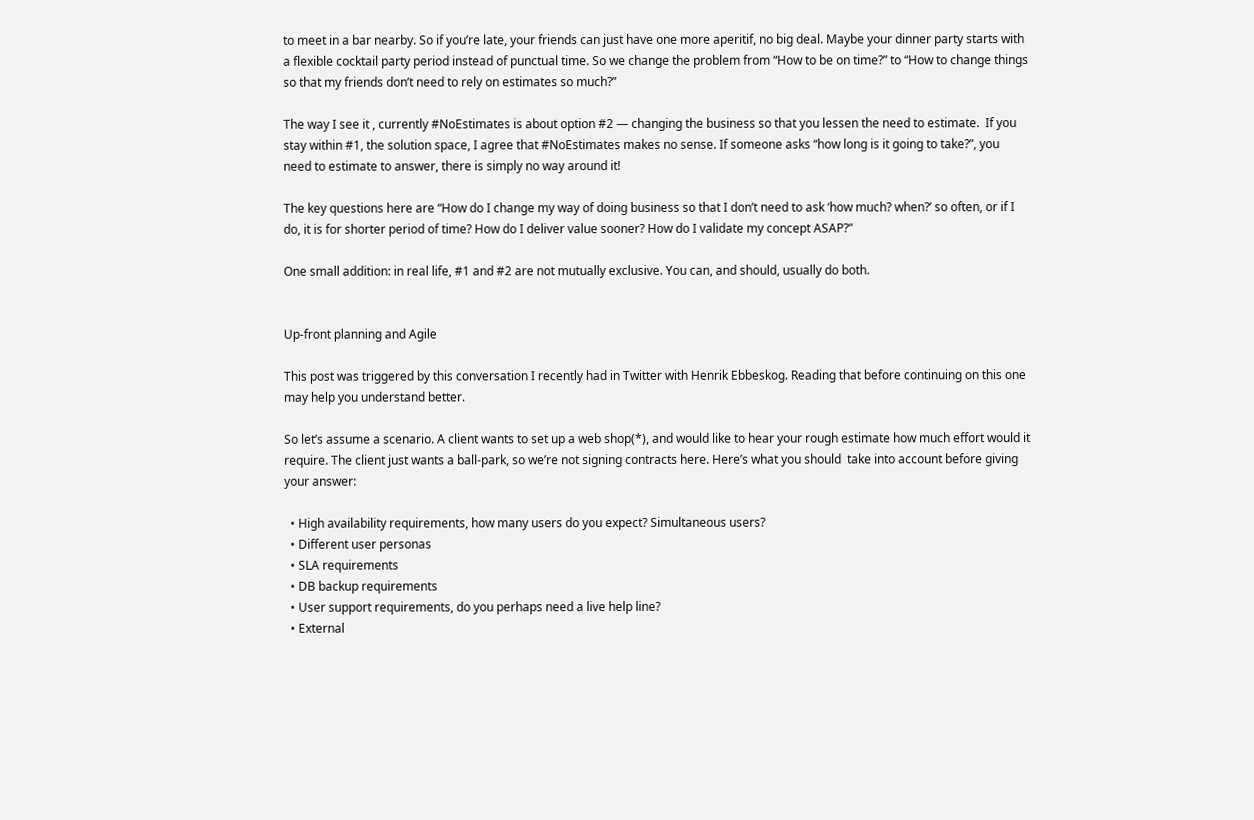to meet in a bar nearby. So if you’re late, your friends can just have one more aperitif, no big deal. Maybe your dinner party starts with a flexible cocktail party period instead of punctual time. So we change the problem from “How to be on time?” to “How to change things so that my friends don’t need to rely on estimates so much?”

The way I see it , currently #NoEstimates is about option #2 — changing the business so that you lessen the need to estimate.  If you stay within #1, the solution space, I agree that #NoEstimates makes no sense. If someone asks “how long is it going to take?”, you need to estimate to answer, there is simply no way around it!

The key questions here are “How do I change my way of doing business so that I don’t need to ask ‘how much? when?’ so often, or if I do, it is for shorter period of time? How do I deliver value sooner? How do I validate my concept ASAP?”

One small addition: in real life, #1 and #2 are not mutually exclusive. You can, and should, usually do both.


Up-front planning and Agile

This post was triggered by this conversation I recently had in Twitter with Henrik Ebbeskog. Reading that before continuing on this one may help you understand better.

So let’s assume a scenario. A client wants to set up a web shop(*), and would like to hear your rough estimate how much effort would it require. The client just wants a ball-park, so we’re not signing contracts here. Here’s what you should  take into account before giving your answer:

  • High availability requirements, how many users do you expect? Simultaneous users?
  • Different user personas
  • SLA requirements
  • DB backup requirements
  • User support requirements, do you perhaps need a live help line?
  • External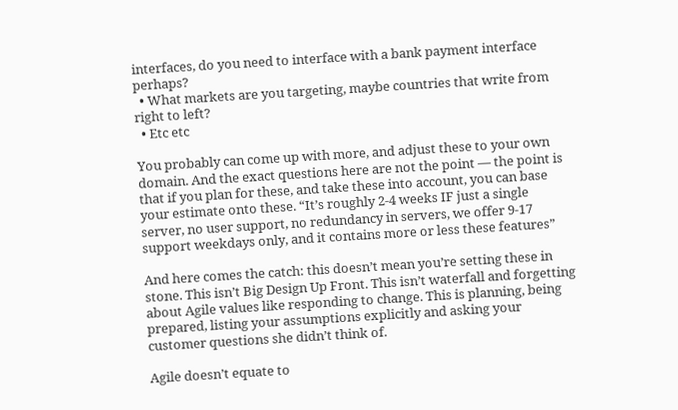interfaces, do you need to interface with a bank payment interface perhaps?
  • What markets are you targeting, maybe countries that write from right to left?
  • Etc etc

You probably can come up with more, and adjust these to your own domain. And the exact questions here are not the point — the point is that if you plan for these, and take these into account, you can base your estimate onto these. “It’s roughly 2-4 weeks IF just a single server, no user support, no redundancy in servers, we offer 9-17 support weekdays only, and it contains more or less these features”

And here comes the catch: this doesn’t mean you’re setting these in stone. This isn’t Big Design Up Front. This isn’t waterfall and forgetting about Agile values like responding to change. This is planning, being prepared, listing your assumptions explicitly and asking your customer questions she didn’t think of.

Agile doesn’t equate to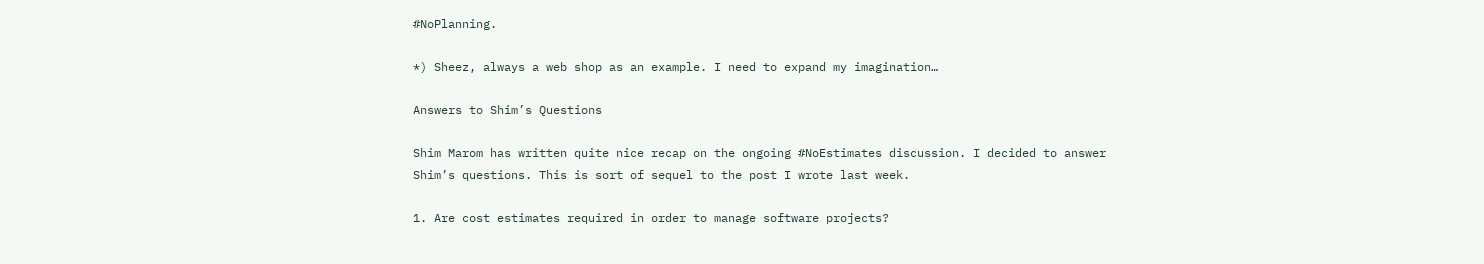#NoPlanning.

*) Sheez, always a web shop as an example. I need to expand my imagination…

Answers to Shim’s Questions

Shim Marom has written quite nice recap on the ongoing #NoEstimates discussion. I decided to answer Shim’s questions. This is sort of sequel to the post I wrote last week.

1. Are cost estimates required in order to manage software projects?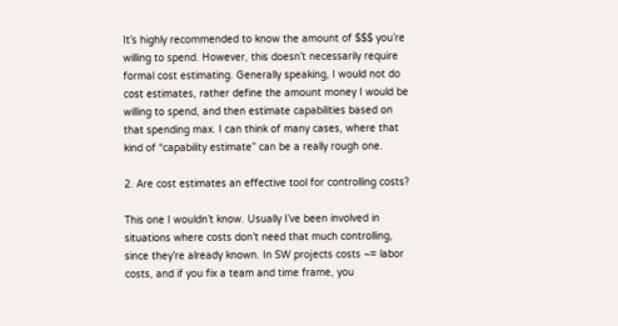It’s highly recommended to know the amount of $$$ you’re willing to spend. However, this doesn’t necessarily require formal cost estimating. Generally speaking, I would not do cost estimates, rather define the amount money I would be willing to spend, and then estimate capabilities based on that spending max. I can think of many cases, where that kind of “capability estimate” can be a really rough one.

2. Are cost estimates an effective tool for controlling costs?

This one I wouldn’t know. Usually I’ve been involved in situations where costs don’t need that much controlling, since they’re already known. In SW projects costs ~= labor costs, and if you fix a team and time frame, you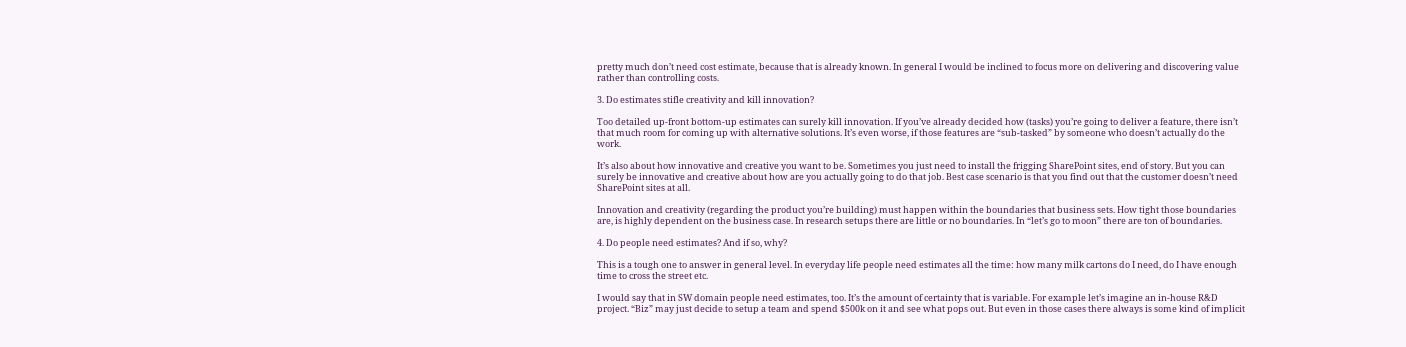pretty much don’t need cost estimate, because that is already known. In general I would be inclined to focus more on delivering and discovering value rather than controlling costs.

3. Do estimates stifle creativity and kill innovation?

Too detailed up-front bottom-up estimates can surely kill innovation. If you’ve already decided how (tasks) you’re going to deliver a feature, there isn’t that much room for coming up with alternative solutions. It’s even worse, if those features are “sub-tasked” by someone who doesn’t actually do the work.

It’s also about how innovative and creative you want to be. Sometimes you just need to install the frigging SharePoint sites, end of story. But you can surely be innovative and creative about how are you actually going to do that job. Best case scenario is that you find out that the customer doesn’t need SharePoint sites at all.

Innovation and creativity (regarding the product you’re building) must happen within the boundaries that business sets. How tight those boundaries are, is highly dependent on the business case. In research setups there are little or no boundaries. In “let’s go to moon” there are ton of boundaries.

4. Do people need estimates? And if so, why?

This is a tough one to answer in general level. In everyday life people need estimates all the time: how many milk cartons do I need, do I have enough time to cross the street etc.

I would say that in SW domain people need estimates, too. It’s the amount of certainty that is variable. For example let’s imagine an in-house R&D project. “Biz” may just decide to setup a team and spend $500k on it and see what pops out. But even in those cases there always is some kind of implicit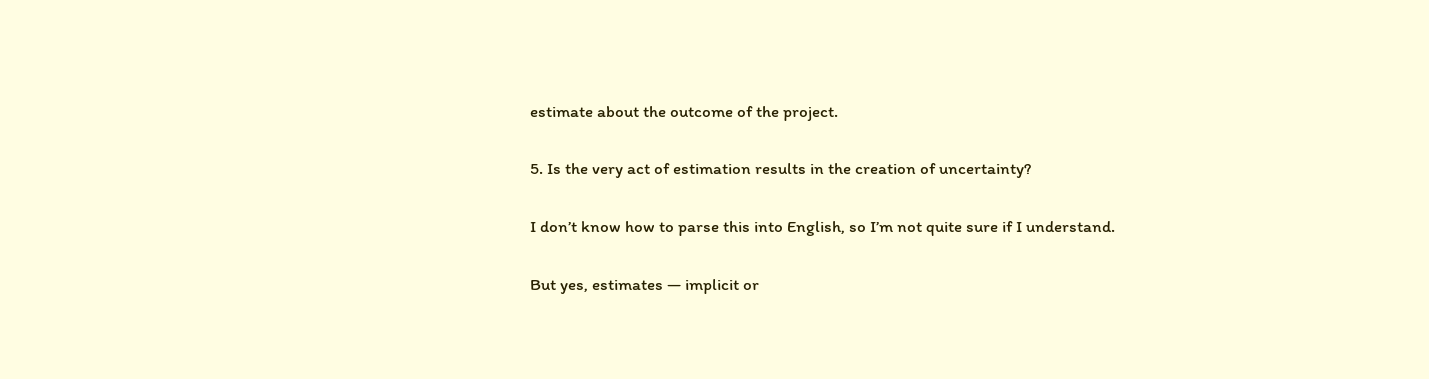estimate about the outcome of the project.

5. Is the very act of estimation results in the creation of uncertainty?

I don’t know how to parse this into English, so I’m not quite sure if I understand.

But yes, estimates — implicit or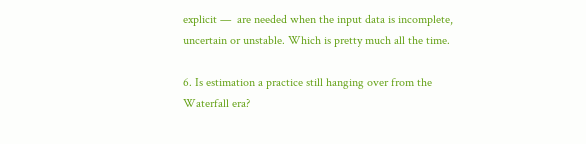explicit —  are needed when the input data is incomplete, uncertain or unstable. Which is pretty much all the time.

6. Is estimation a practice still hanging over from the Waterfall era?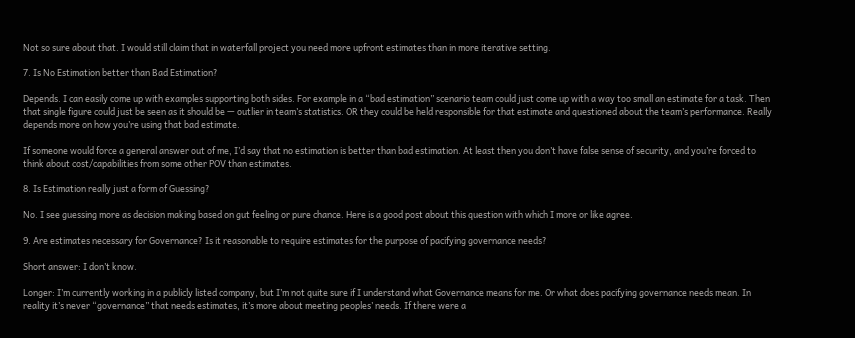Not so sure about that. I would still claim that in waterfall project you need more upfront estimates than in more iterative setting.

7. Is No Estimation better than Bad Estimation?

Depends. I can easily come up with examples supporting both sides. For example in a “bad estimation” scenario team could just come up with a way too small an estimate for a task. Then that single figure could just be seen as it should be — outlier in team’s statistics. OR they could be held responsible for that estimate and questioned about the team’s performance. Really depends more on how you’re using that bad estimate.

If someone would force a general answer out of me, I’d say that no estimation is better than bad estimation. At least then you don’t have false sense of security, and you’re forced to think about cost/capabilities from some other POV than estimates.

8. Is Estimation really just a form of Guessing?

No. I see guessing more as decision making based on gut feeling or pure chance. Here is a good post about this question with which I more or like agree.

9. Are estimates necessary for Governance? Is it reasonable to require estimates for the purpose of pacifying governance needs?

Short answer: I don’t know.

Longer: I’m currently working in a publicly listed company, but I’m not quite sure if I understand what Governance means for me. Or what does pacifying governance needs mean. In reality it’s never “governance” that needs estimates, it’s more about meeting peoples’ needs. If there were a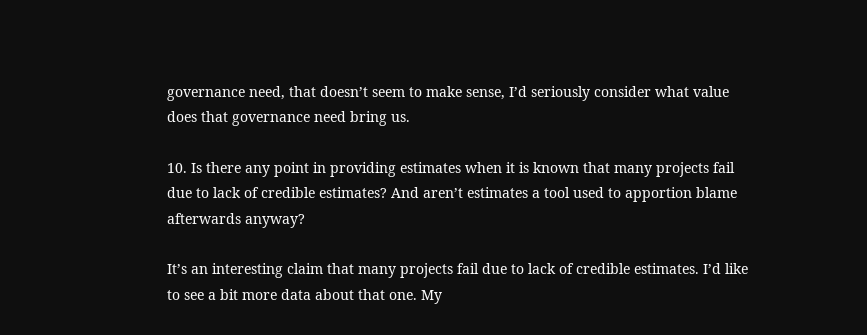governance need, that doesn’t seem to make sense, I’d seriously consider what value does that governance need bring us.

10. Is there any point in providing estimates when it is known that many projects fail due to lack of credible estimates? And aren’t estimates a tool used to apportion blame afterwards anyway?

It’s an interesting claim that many projects fail due to lack of credible estimates. I’d like to see a bit more data about that one. My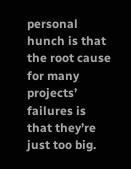personal hunch is that the root cause for many projects’ failures is that they’re just too big.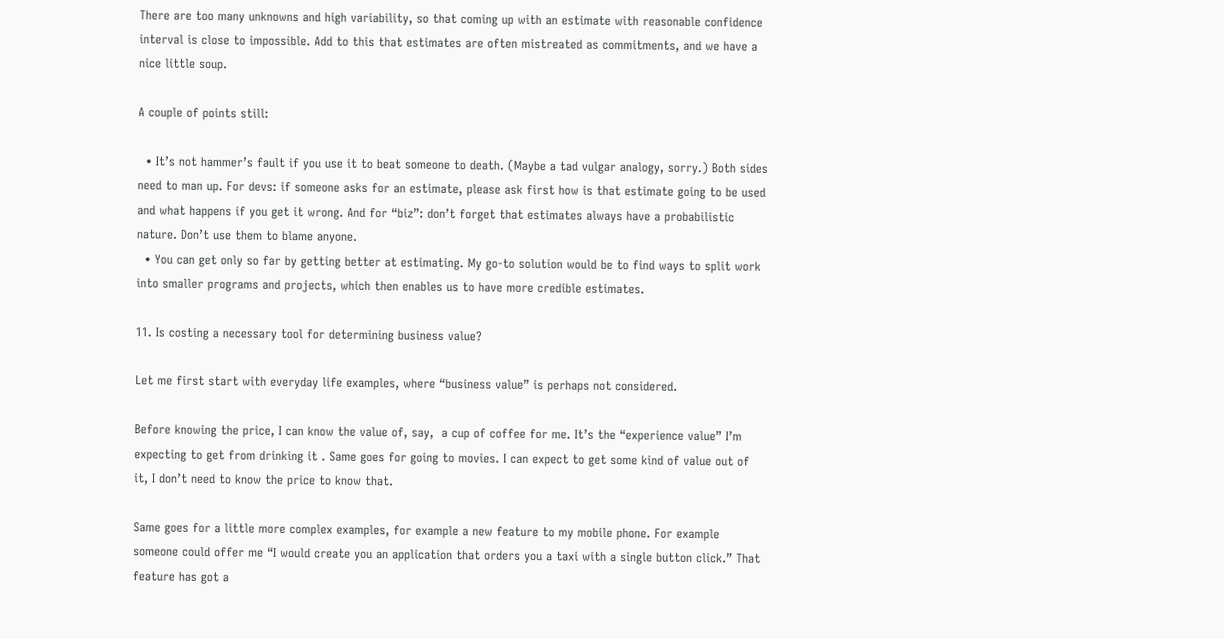There are too many unknowns and high variability, so that coming up with an estimate with reasonable confidence interval is close to impossible. Add to this that estimates are often mistreated as commitments, and we have a nice little soup.

A couple of points still:

  • It’s not hammer’s fault if you use it to beat someone to death. (Maybe a tad vulgar analogy, sorry.) Both sides need to man up. For devs: if someone asks for an estimate, please ask first how is that estimate going to be used and what happens if you get it wrong. And for “biz”: don’t forget that estimates always have a probabilistic nature. Don’t use them to blame anyone.
  • You can get only so far by getting better at estimating. My go-to solution would be to find ways to split work into smaller programs and projects, which then enables us to have more credible estimates.

11. Is costing a necessary tool for determining business value?

Let me first start with everyday life examples, where “business value” is perhaps not considered.

Before knowing the price, I can know the value of, say,  a cup of coffee for me. It’s the “experience value” I’m expecting to get from drinking it . Same goes for going to movies. I can expect to get some kind of value out of it, I don’t need to know the price to know that.

Same goes for a little more complex examples, for example a new feature to my mobile phone. For example someone could offer me “I would create you an application that orders you a taxi with a single button click.” That feature has got a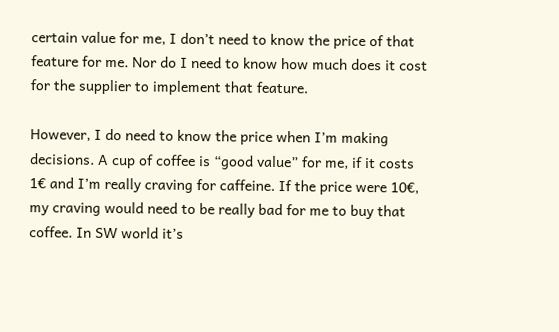certain value for me, I don’t need to know the price of that feature for me. Nor do I need to know how much does it cost for the supplier to implement that feature.

However, I do need to know the price when I’m making decisions. A cup of coffee is “good value” for me, if it costs 1€ and I’m really craving for caffeine. If the price were 10€, my craving would need to be really bad for me to buy that coffee. In SW world it’s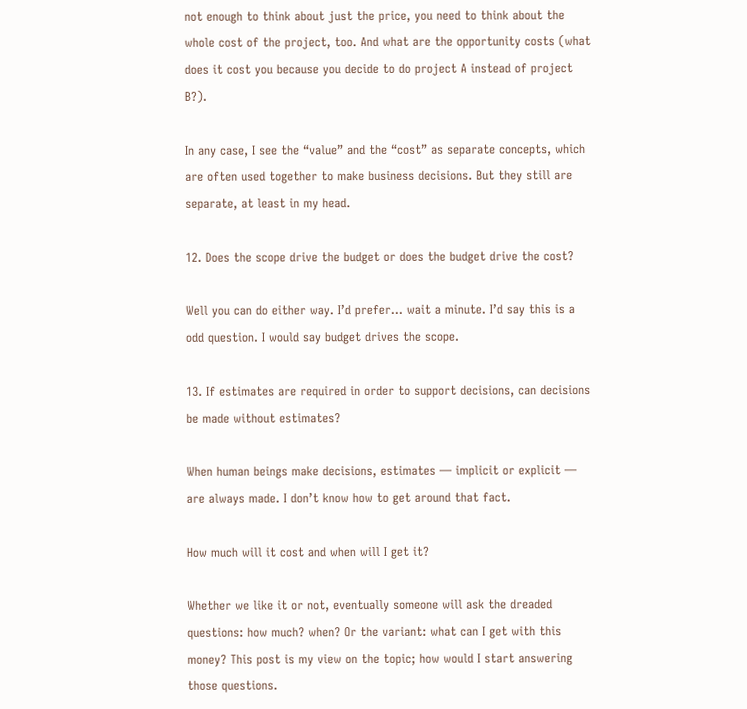not enough to think about just the price, you need to think about the whole cost of the project, too. And what are the opportunity costs (what does it cost you because you decide to do project A instead of project B?).

In any case, I see the “value” and the “cost” as separate concepts, which are often used together to make business decisions. But they still are separate, at least in my head.

12. Does the scope drive the budget or does the budget drive the cost?

Well you can do either way. I’d prefer… wait a minute. I’d say this is a odd question. I would say budget drives the scope.

13. If estimates are required in order to support decisions, can decisions be made without estimates?

When human beings make decisions, estimates — implicit or explicit — are always made. I don’t know how to get around that fact.

How much will it cost and when will I get it?

Whether we like it or not, eventually someone will ask the dreaded questions: how much? when? Or the variant: what can I get with this money? This post is my view on the topic; how would I start answering those questions.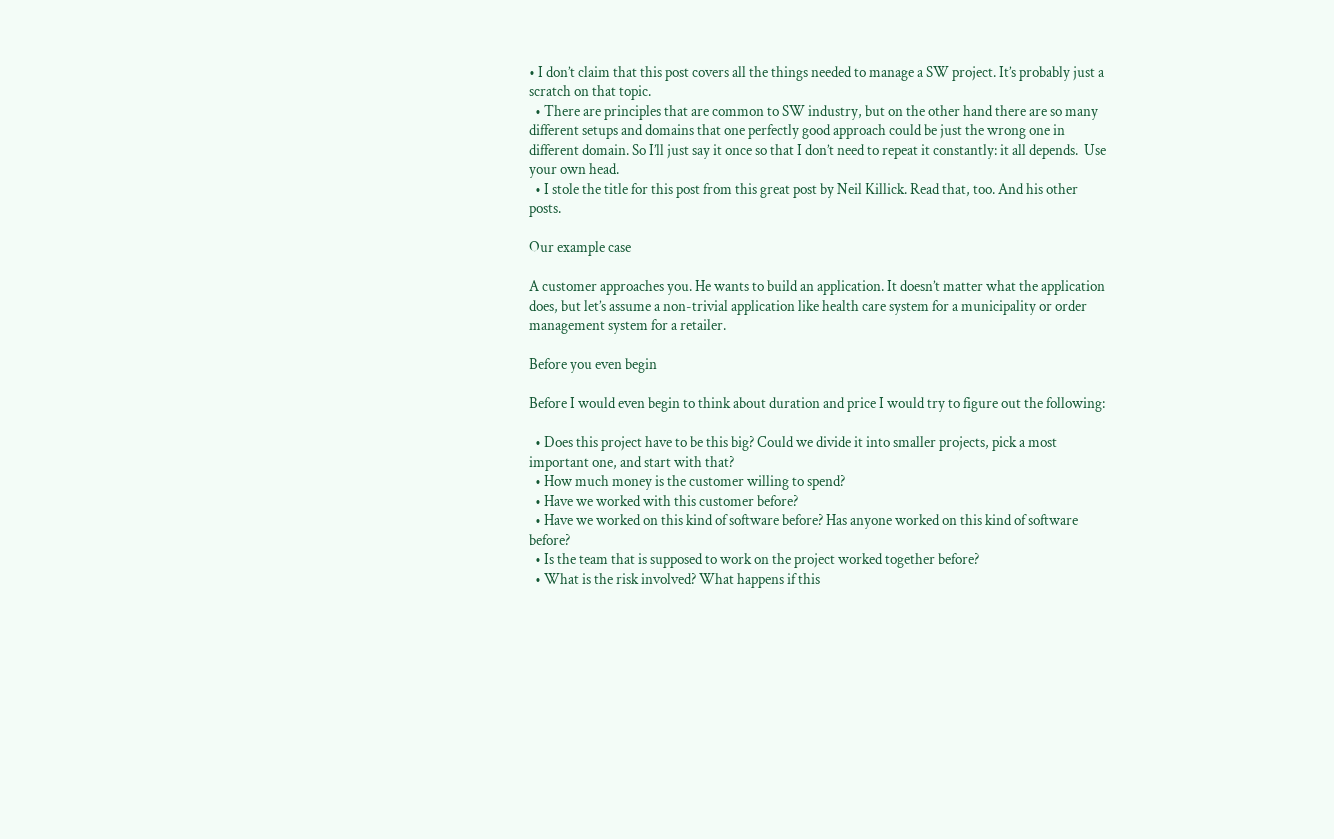• I don’t claim that this post covers all the things needed to manage a SW project. It’s probably just a scratch on that topic.
  • There are principles that are common to SW industry, but on the other hand there are so many different setups and domains that one perfectly good approach could be just the wrong one in different domain. So I’ll just say it once so that I don’t need to repeat it constantly: it all depends.  Use your own head.
  • I stole the title for this post from this great post by Neil Killick. Read that, too. And his other posts.

Our example case

A customer approaches you. He wants to build an application. It doesn’t matter what the application does, but let’s assume a non-trivial application like health care system for a municipality or order management system for a retailer.

Before you even begin

Before I would even begin to think about duration and price I would try to figure out the following:

  • Does this project have to be this big? Could we divide it into smaller projects, pick a most important one, and start with that?
  • How much money is the customer willing to spend?
  • Have we worked with this customer before?
  • Have we worked on this kind of software before? Has anyone worked on this kind of software before?
  • Is the team that is supposed to work on the project worked together before?
  • What is the risk involved? What happens if this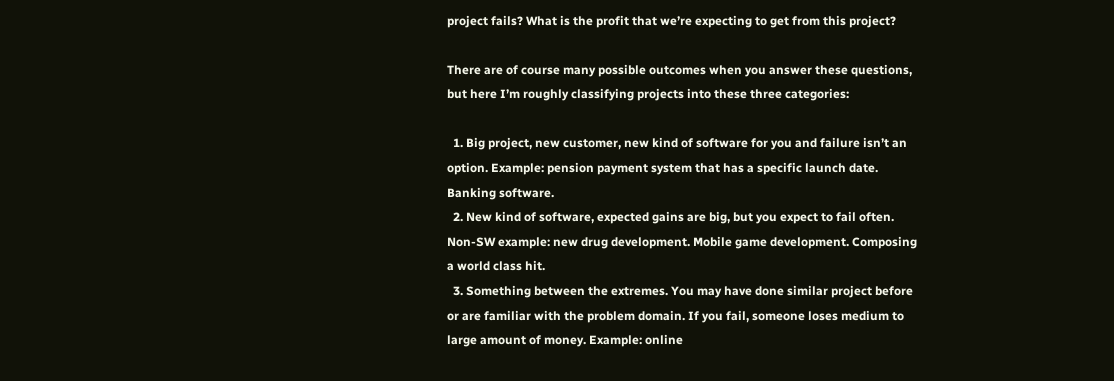project fails? What is the profit that we’re expecting to get from this project?

There are of course many possible outcomes when you answer these questions, but here I’m roughly classifying projects into these three categories:

  1. Big project, new customer, new kind of software for you and failure isn’t an option. Example: pension payment system that has a specific launch date. Banking software.
  2. New kind of software, expected gains are big, but you expect to fail often. Non-SW example: new drug development. Mobile game development. Composing a world class hit.
  3. Something between the extremes. You may have done similar project before or are familiar with the problem domain. If you fail, someone loses medium to large amount of money. Example: online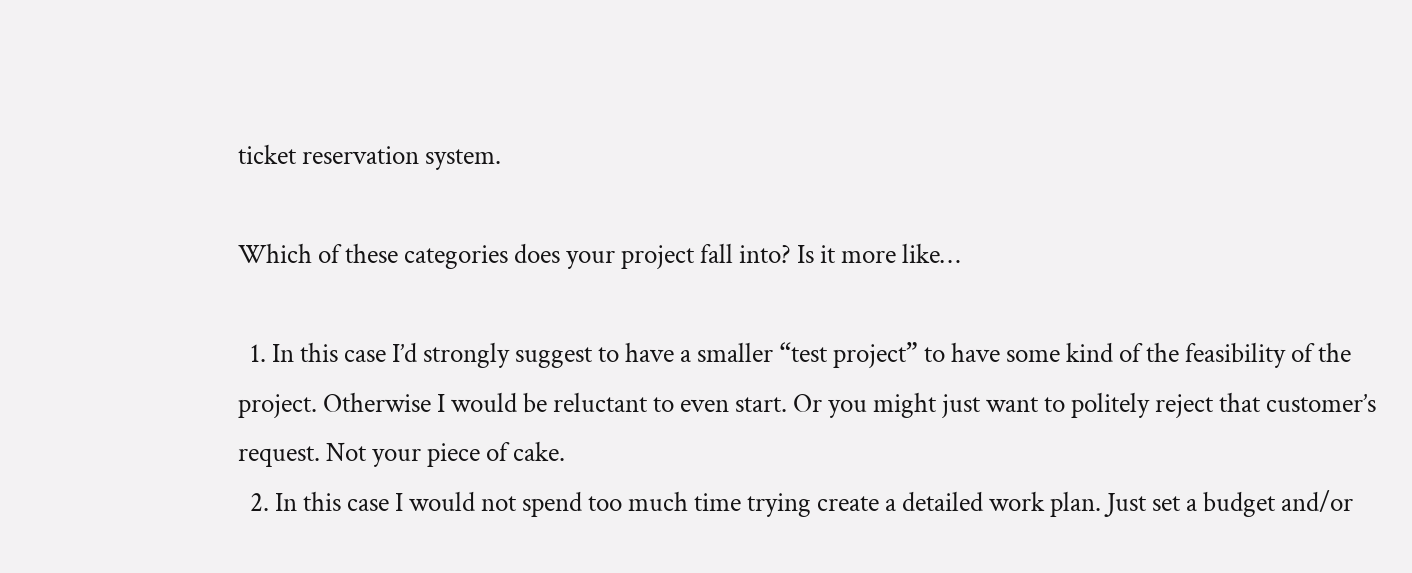ticket reservation system.

Which of these categories does your project fall into? Is it more like…

  1. In this case I’d strongly suggest to have a smaller “test project” to have some kind of the feasibility of the project. Otherwise I would be reluctant to even start. Or you might just want to politely reject that customer’s request. Not your piece of cake.
  2. In this case I would not spend too much time trying create a detailed work plan. Just set a budget and/or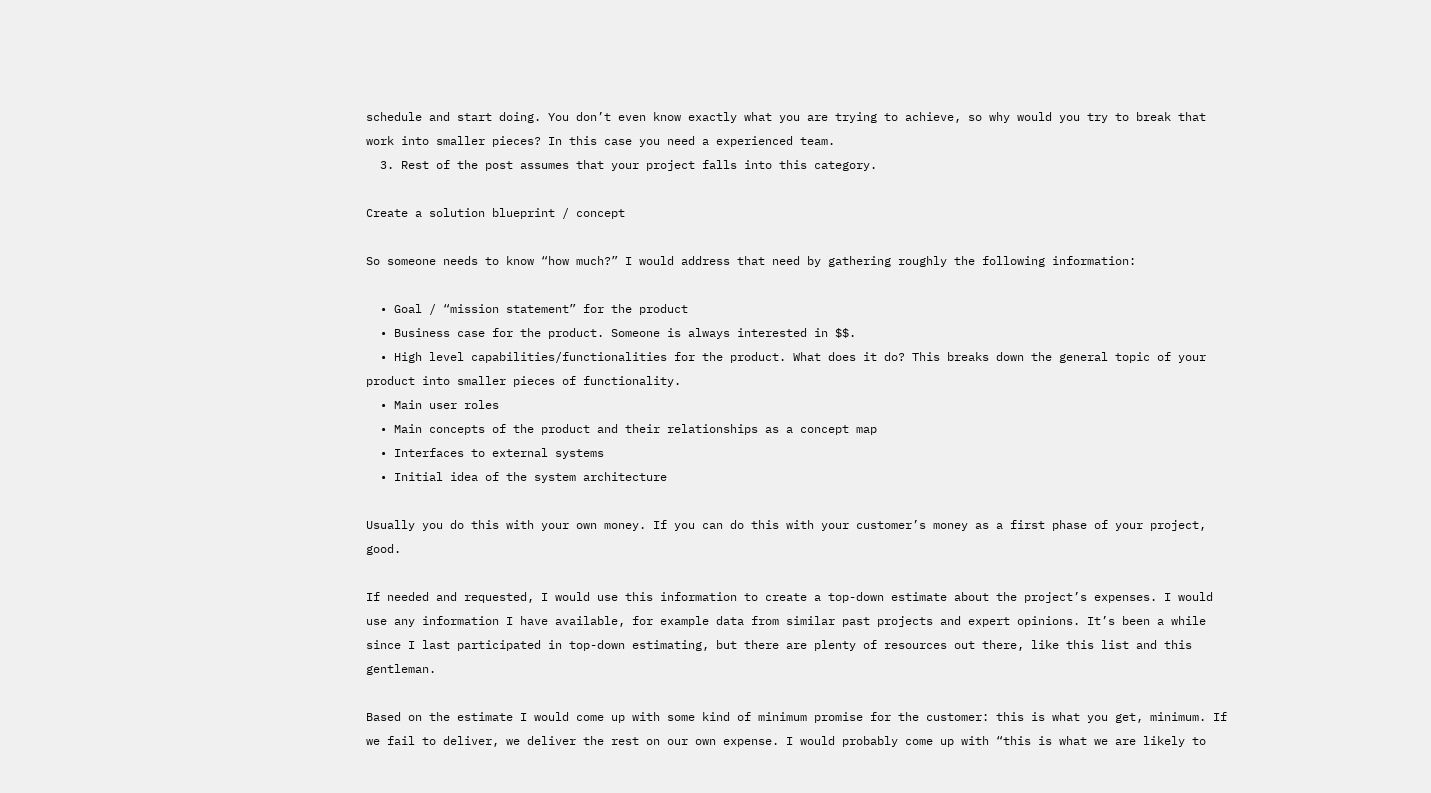schedule and start doing. You don’t even know exactly what you are trying to achieve, so why would you try to break that work into smaller pieces? In this case you need a experienced team.
  3. Rest of the post assumes that your project falls into this category.

Create a solution blueprint / concept

So someone needs to know “how much?” I would address that need by gathering roughly the following information:

  • Goal / “mission statement” for the product
  • Business case for the product. Someone is always interested in $$.
  • High level capabilities/functionalities for the product. What does it do? This breaks down the general topic of your product into smaller pieces of functionality.
  • Main user roles
  • Main concepts of the product and their relationships as a concept map
  • Interfaces to external systems
  • Initial idea of the system architecture

Usually you do this with your own money. If you can do this with your customer’s money as a first phase of your project, good.

If needed and requested, I would use this information to create a top-down estimate about the project’s expenses. I would use any information I have available, for example data from similar past projects and expert opinions. It’s been a while since I last participated in top-down estimating, but there are plenty of resources out there, like this list and this gentleman.

Based on the estimate I would come up with some kind of minimum promise for the customer: this is what you get, minimum. If we fail to deliver, we deliver the rest on our own expense. I would probably come up with “this is what we are likely to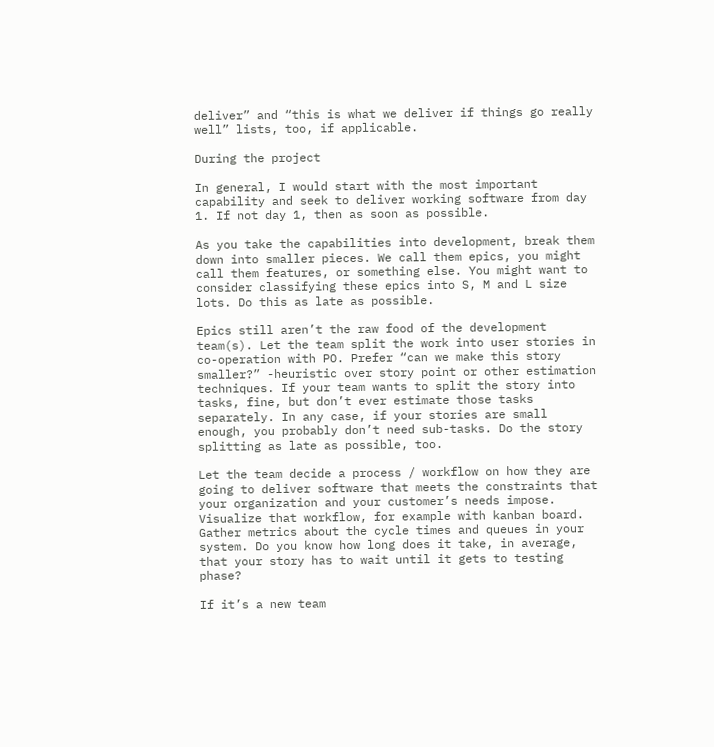deliver” and “this is what we deliver if things go really well” lists, too, if applicable.

During the project

In general, I would start with the most important capability and seek to deliver working software from day 1. If not day 1, then as soon as possible.

As you take the capabilities into development, break them down into smaller pieces. We call them epics, you might call them features, or something else. You might want to consider classifying these epics into S, M and L size lots. Do this as late as possible.

Epics still aren’t the raw food of the development team(s). Let the team split the work into user stories in co-operation with PO. Prefer “can we make this story smaller?” -heuristic over story point or other estimation techniques. If your team wants to split the story into tasks, fine, but don’t ever estimate those tasks separately. In any case, if your stories are small enough, you probably don’t need sub-tasks. Do the story splitting as late as possible, too.

Let the team decide a process / workflow on how they are going to deliver software that meets the constraints that your organization and your customer’s needs impose. Visualize that workflow, for example with kanban board. Gather metrics about the cycle times and queues in your system. Do you know how long does it take, in average, that your story has to wait until it gets to testing phase?

If it’s a new team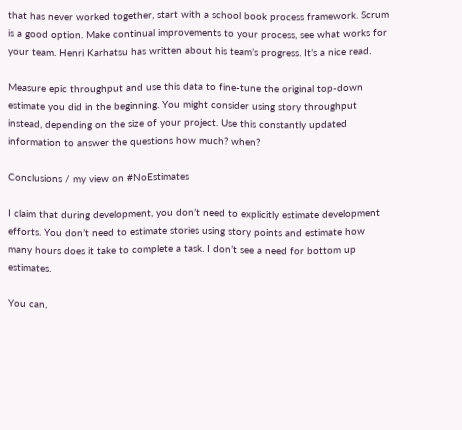that has never worked together, start with a school book process framework. Scrum is a good option. Make continual improvements to your process, see what works for your team. Henri Karhatsu has written about his team’s progress. It’s a nice read.

Measure epic throughput and use this data to fine-tune the original top-down estimate you did in the beginning. You might consider using story throughput instead, depending on the size of your project. Use this constantly updated information to answer the questions how much? when?

Conclusions / my view on #NoEstimates

I claim that during development, you don’t need to explicitly estimate development efforts. You don’t need to estimate stories using story points and estimate how many hours does it take to complete a task. I don’t see a need for bottom up estimates.

You can,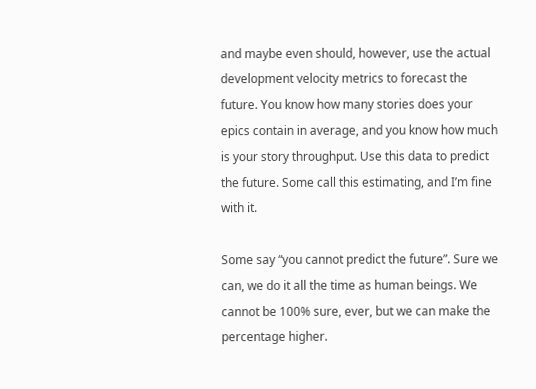and maybe even should, however, use the actual development velocity metrics to forecast the future. You know how many stories does your epics contain in average, and you know how much is your story throughput. Use this data to predict the future. Some call this estimating, and I’m fine with it.

Some say “you cannot predict the future”. Sure we can, we do it all the time as human beings. We cannot be 100% sure, ever, but we can make the percentage higher.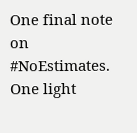One final note on #NoEstimates. One light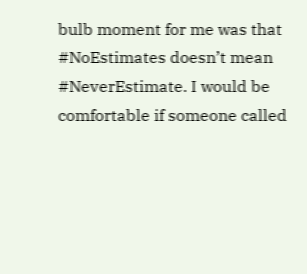bulb moment for me was that #NoEstimates doesn’t mean #NeverEstimate. I would be comfortable if someone called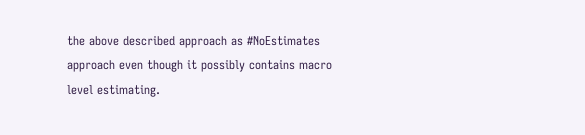the above described approach as #NoEstimates approach even though it possibly contains macro level estimating.